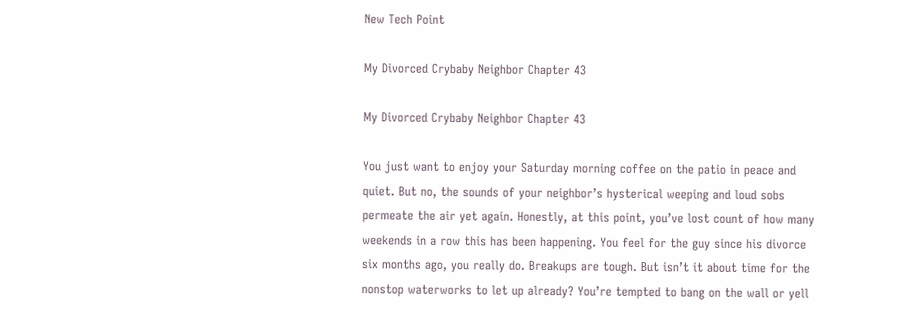New Tech Point

My Divorced Crybaby Neighbor Chapter 43

My Divorced Crybaby Neighbor Chapter 43

You just want to enjoy your Saturday morning coffee on the patio in peace and quiet. But no, the sounds of your neighbor’s hysterical weeping and loud sobs permeate the air yet again. Honestly, at this point, you’ve lost count of how many weekends in a row this has been happening. You feel for the guy since his divorce six months ago, you really do. Breakups are tough. But isn’t it about time for the nonstop waterworks to let up already? You’re tempted to bang on the wall or yell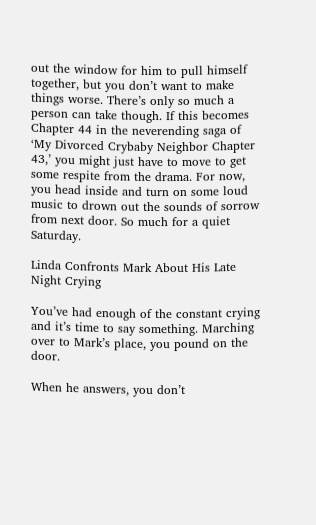out the window for him to pull himself together, but you don’t want to make things worse. There’s only so much a person can take though. If this becomes Chapter 44 in the neverending saga of ‘My Divorced Crybaby Neighbor Chapter 43,’ you might just have to move to get some respite from the drama. For now, you head inside and turn on some loud music to drown out the sounds of sorrow from next door. So much for a quiet Saturday.

Linda Confronts Mark About His Late Night Crying

You’ve had enough of the constant crying and it’s time to say something. Marching over to Mark’s place, you pound on the door.

When he answers, you don’t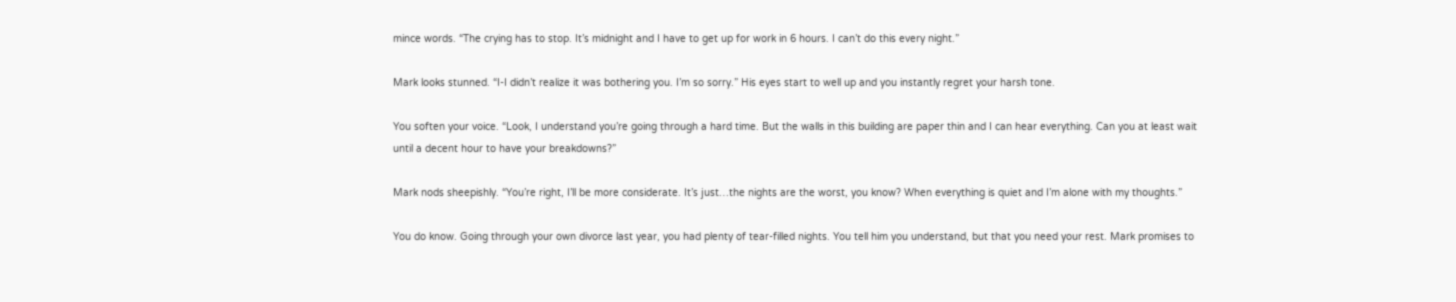mince words. “The crying has to stop. It’s midnight and I have to get up for work in 6 hours. I can’t do this every night.”

Mark looks stunned. “I-I didn’t realize it was bothering you. I’m so sorry.” His eyes start to well up and you instantly regret your harsh tone.

You soften your voice. “Look, I understand you’re going through a hard time. But the walls in this building are paper thin and I can hear everything. Can you at least wait until a decent hour to have your breakdowns?”

Mark nods sheepishly. “You’re right, I’ll be more considerate. It’s just…the nights are the worst, you know? When everything is quiet and I’m alone with my thoughts.”

You do know. Going through your own divorce last year, you had plenty of tear-filled nights. You tell him you understand, but that you need your rest. Mark promises to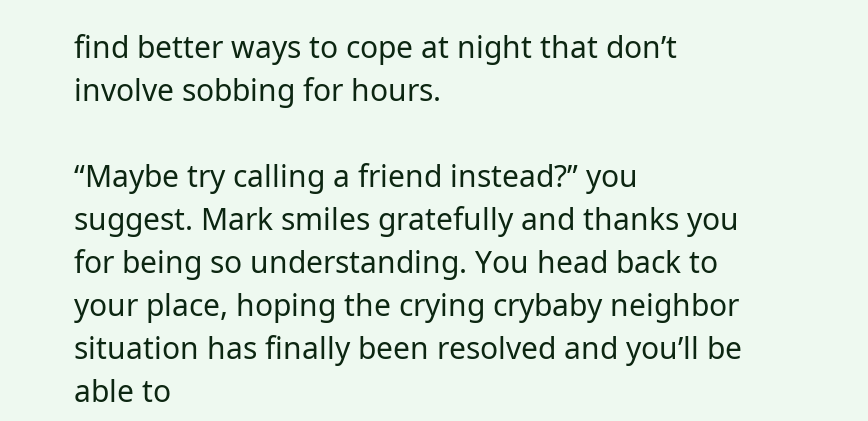find better ways to cope at night that don’t involve sobbing for hours.

“Maybe try calling a friend instead?” you suggest. Mark smiles gratefully and thanks you for being so understanding. You head back to your place, hoping the crying crybaby neighbor situation has finally been resolved and you’ll be able to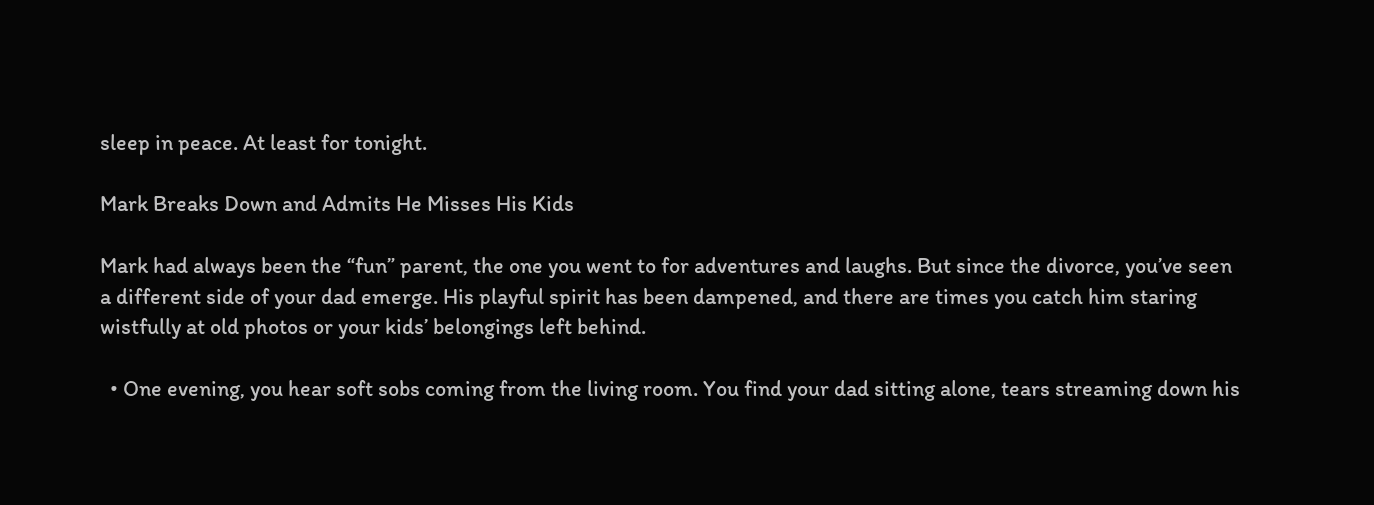sleep in peace. At least for tonight.

Mark Breaks Down and Admits He Misses His Kids

Mark had always been the “fun” parent, the one you went to for adventures and laughs. But since the divorce, you’ve seen a different side of your dad emerge. His playful spirit has been dampened, and there are times you catch him staring wistfully at old photos or your kids’ belongings left behind.

  • One evening, you hear soft sobs coming from the living room. You find your dad sitting alone, tears streaming down his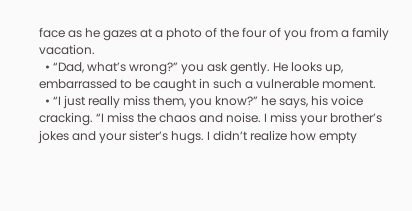face as he gazes at a photo of the four of you from a family vacation.
  • “Dad, what’s wrong?” you ask gently. He looks up, embarrassed to be caught in such a vulnerable moment.
  • “I just really miss them, you know?” he says, his voice cracking. “I miss the chaos and noise. I miss your brother’s jokes and your sister’s hugs. I didn’t realize how empty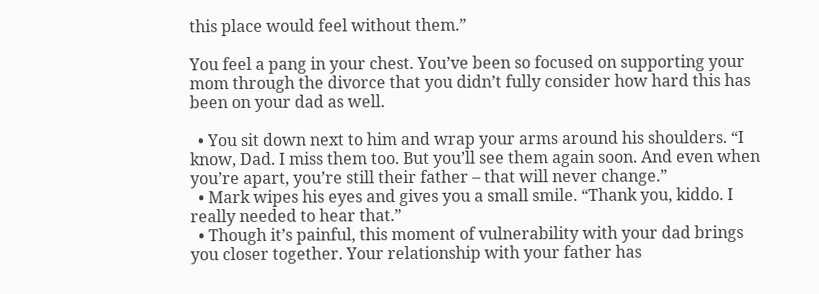this place would feel without them.”

You feel a pang in your chest. You’ve been so focused on supporting your mom through the divorce that you didn’t fully consider how hard this has been on your dad as well.

  • You sit down next to him and wrap your arms around his shoulders. “I know, Dad. I miss them too. But you’ll see them again soon. And even when you’re apart, you’re still their father – that will never change.”
  • Mark wipes his eyes and gives you a small smile. “Thank you, kiddo. I really needed to hear that.”
  • Though it’s painful, this moment of vulnerability with your dad brings you closer together. Your relationship with your father has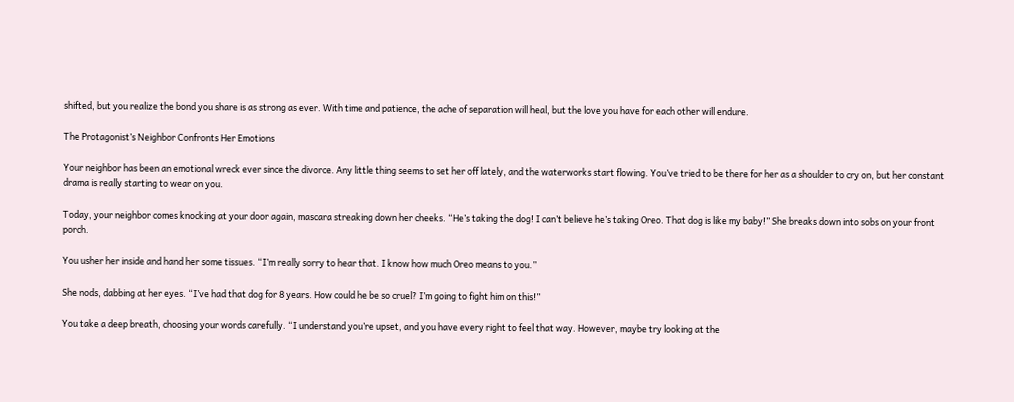shifted, but you realize the bond you share is as strong as ever. With time and patience, the ache of separation will heal, but the love you have for each other will endure.

The Protagonist’s Neighbor Confronts Her Emotions

Your neighbor has been an emotional wreck ever since the divorce. Any little thing seems to set her off lately, and the waterworks start flowing. You’ve tried to be there for her as a shoulder to cry on, but her constant drama is really starting to wear on you.

Today, your neighbor comes knocking at your door again, mascara streaking down her cheeks. “He’s taking the dog! I can’t believe he’s taking Oreo. That dog is like my baby!” She breaks down into sobs on your front porch.

You usher her inside and hand her some tissues. “I’m really sorry to hear that. I know how much Oreo means to you.”

She nods, dabbing at her eyes. “I’ve had that dog for 8 years. How could he be so cruel? I’m going to fight him on this!”

You take a deep breath, choosing your words carefully. “I understand you’re upset, and you have every right to feel that way. However, maybe try looking at the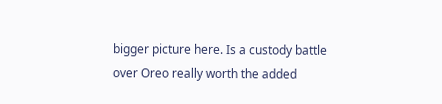bigger picture here. Is a custody battle over Oreo really worth the added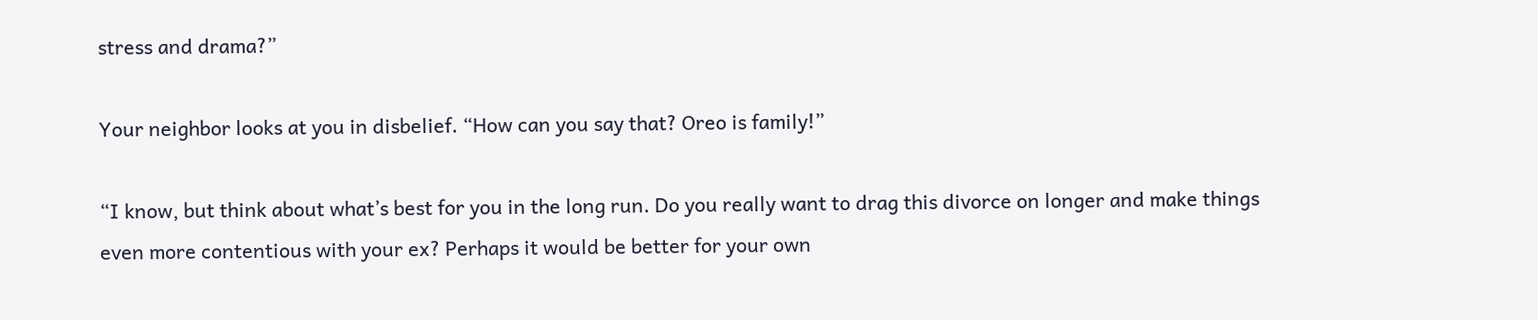stress and drama?”

Your neighbor looks at you in disbelief. “How can you say that? Oreo is family!”

“I know, but think about what’s best for you in the long run. Do you really want to drag this divorce on longer and make things even more contentious with your ex? Perhaps it would be better for your own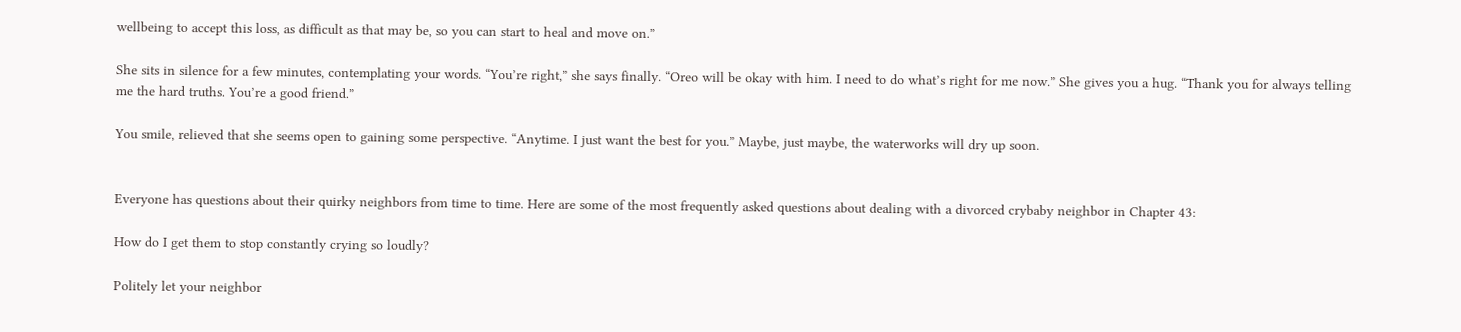wellbeing to accept this loss, as difficult as that may be, so you can start to heal and move on.”

She sits in silence for a few minutes, contemplating your words. “You’re right,” she says finally. “Oreo will be okay with him. I need to do what’s right for me now.” She gives you a hug. “Thank you for always telling me the hard truths. You’re a good friend.”

You smile, relieved that she seems open to gaining some perspective. “Anytime. I just want the best for you.” Maybe, just maybe, the waterworks will dry up soon.


Everyone has questions about their quirky neighbors from time to time. Here are some of the most frequently asked questions about dealing with a divorced crybaby neighbor in Chapter 43:

How do I get them to stop constantly crying so loudly?

Politely let your neighbor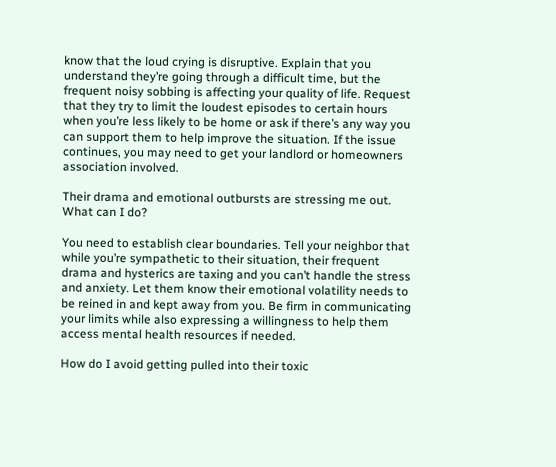know that the loud crying is disruptive. Explain that you understand they’re going through a difficult time, but the frequent noisy sobbing is affecting your quality of life. Request that they try to limit the loudest episodes to certain hours when you’re less likely to be home or ask if there’s any way you can support them to help improve the situation. If the issue continues, you may need to get your landlord or homeowners association involved.

Their drama and emotional outbursts are stressing me out. What can I do?

You need to establish clear boundaries. Tell your neighbor that while you’re sympathetic to their situation, their frequent drama and hysterics are taxing and you can’t handle the stress and anxiety. Let them know their emotional volatility needs to be reined in and kept away from you. Be firm in communicating your limits while also expressing a willingness to help them access mental health resources if needed.

How do I avoid getting pulled into their toxic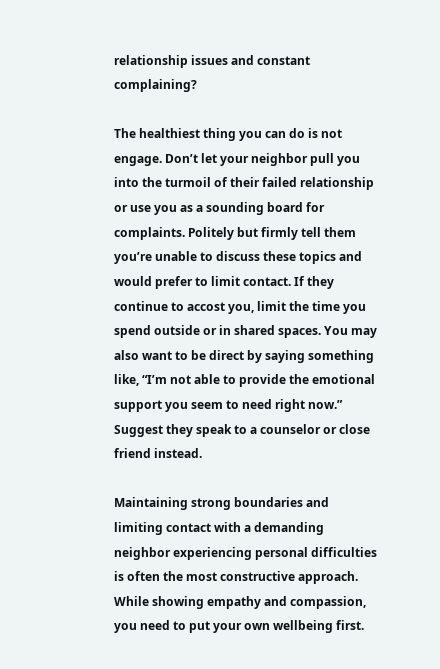relationship issues and constant complaining?

The healthiest thing you can do is not engage. Don’t let your neighbor pull you into the turmoil of their failed relationship or use you as a sounding board for complaints. Politely but firmly tell them you’re unable to discuss these topics and would prefer to limit contact. If they continue to accost you, limit the time you spend outside or in shared spaces. You may also want to be direct by saying something like, “I’m not able to provide the emotional support you seem to need right now.” Suggest they speak to a counselor or close friend instead.

Maintaining strong boundaries and limiting contact with a demanding neighbor experiencing personal difficulties is often the most constructive approach. While showing empathy and compassion, you need to put your own wellbeing first.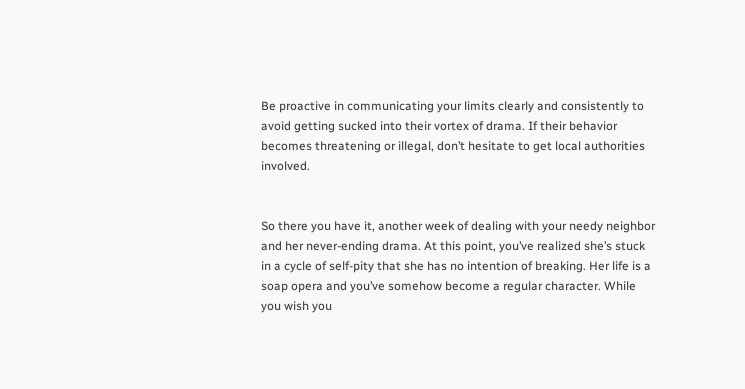Be proactive in communicating your limits clearly and consistently to avoid getting sucked into their vortex of drama. If their behavior becomes threatening or illegal, don’t hesitate to get local authorities involved.


So there you have it, another week of dealing with your needy neighbor and her never-ending drama. At this point, you’ve realized she’s stuck in a cycle of self-pity that she has no intention of breaking. Her life is a soap opera and you’ve somehow become a regular character. While you wish you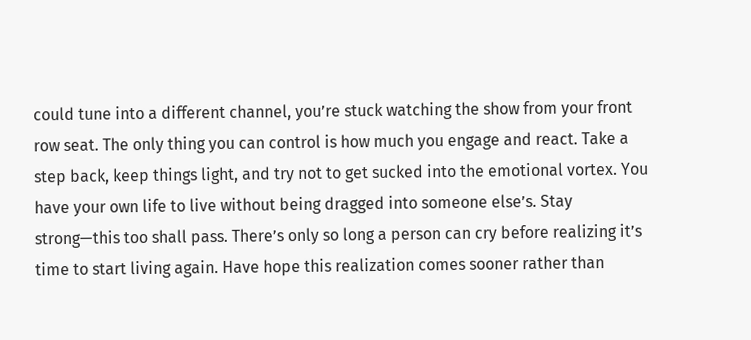could tune into a different channel, you’re stuck watching the show from your front row seat. The only thing you can control is how much you engage and react. Take a step back, keep things light, and try not to get sucked into the emotional vortex. You have your own life to live without being dragged into someone else’s. Stay strong—this too shall pass. There’s only so long a person can cry before realizing it’s time to start living again. Have hope this realization comes sooner rather than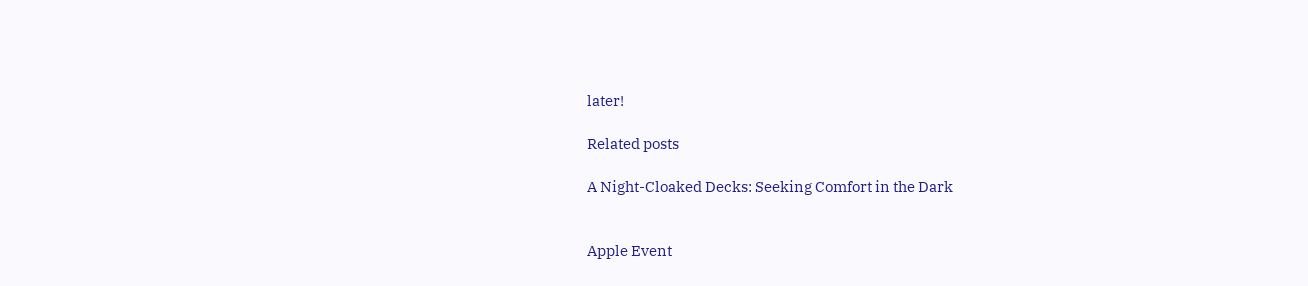later!

Related posts

A Night-Cloaked Decks: Seeking Comfort in the Dark


Apple Event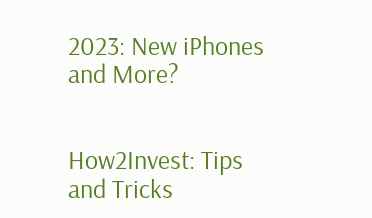2023: New iPhones and More?


How2Invest: Tips and Tricks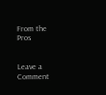From the Pros


Leave a Comment